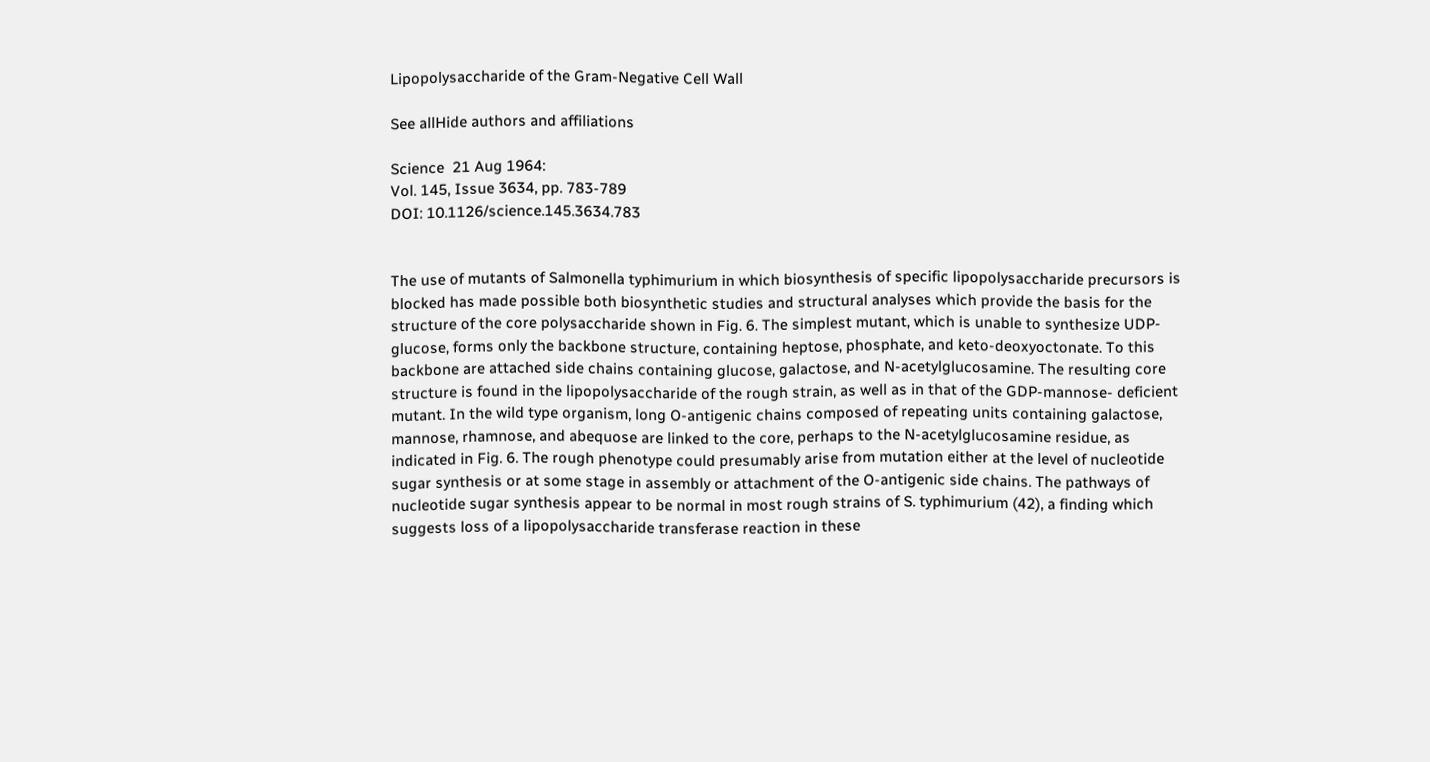Lipopolysaccharide of the Gram-Negative Cell Wall

See allHide authors and affiliations

Science  21 Aug 1964:
Vol. 145, Issue 3634, pp. 783-789
DOI: 10.1126/science.145.3634.783


The use of mutants of Salmonella typhimurium in which biosynthesis of specific lipopolysaccharide precursors is blocked has made possible both biosynthetic studies and structural analyses which provide the basis for the structure of the core polysaccharide shown in Fig. 6. The simplest mutant, which is unable to synthesize UDP-glucose, forms only the backbone structure, containing heptose, phosphate, and keto-deoxyoctonate. To this backbone are attached side chains containing glucose, galactose, and N-acetylglucosamine. The resulting core structure is found in the lipopolysaccharide of the rough strain, as well as in that of the GDP-mannose- deficient mutant. In the wild type organism, long O-antigenic chains composed of repeating units containing galactose, mannose, rhamnose, and abequose are linked to the core, perhaps to the N-acetylglucosamine residue, as indicated in Fig. 6. The rough phenotype could presumably arise from mutation either at the level of nucleotide sugar synthesis or at some stage in assembly or attachment of the O-antigenic side chains. The pathways of nucleotide sugar synthesis appear to be normal in most rough strains of S. typhimurium (42), a finding which suggests loss of a lipopolysaccharide transferase reaction in these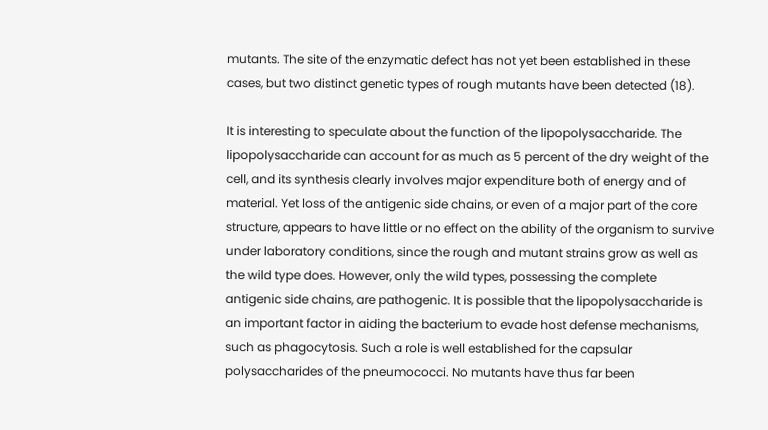mutants. The site of the enzymatic defect has not yet been established in these cases, but two distinct genetic types of rough mutants have been detected (18).

It is interesting to speculate about the function of the lipopolysaccharide. The lipopolysaccharide can account for as much as 5 percent of the dry weight of the cell, and its synthesis clearly involves major expenditure both of energy and of material. Yet loss of the antigenic side chains, or even of a major part of the core structure, appears to have little or no effect on the ability of the organism to survive under laboratory conditions, since the rough and mutant strains grow as well as the wild type does. However, only the wild types, possessing the complete antigenic side chains, are pathogenic. It is possible that the lipopolysaccharide is an important factor in aiding the bacterium to evade host defense mechanisms, such as phagocytosis. Such a role is well established for the capsular polysaccharides of the pneumococci. No mutants have thus far been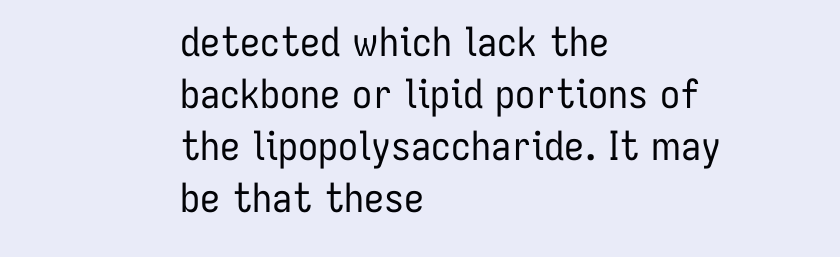detected which lack the backbone or lipid portions of the lipopolysaccharide. It may be that these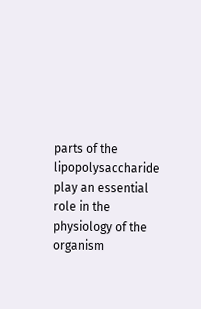parts of the lipopolysaccharide play an essential role in the physiology of the organism